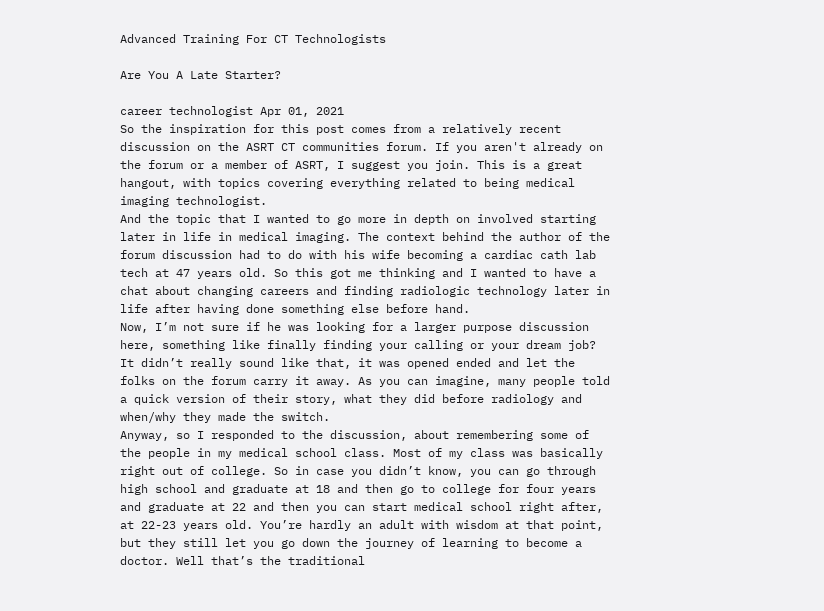Advanced Training For CT Technologists

Are You A Late Starter?

career technologist Apr 01, 2021
So the inspiration for this post comes from a relatively recent discussion on the ASRT CT communities forum. If you aren't already on the forum or a member of ASRT, I suggest you join. This is a great hangout, with topics covering everything related to being medical imaging technologist.
And the topic that I wanted to go more in depth on involved starting later in life in medical imaging. The context behind the author of the forum discussion had to do with his wife becoming a cardiac cath lab tech at 47 years old. So this got me thinking and I wanted to have a chat about changing careers and finding radiologic technology later in life after having done something else before hand.
Now, I’m not sure if he was looking for a larger purpose discussion here, something like finally finding your calling or your dream job? It didn’t really sound like that, it was opened ended and let the folks on the forum carry it away. As you can imagine, many people told a quick version of their story, what they did before radiology and when/why they made the switch.
Anyway, so I responded to the discussion, about remembering some of the people in my medical school class. Most of my class was basically right out of college. So in case you didn’t know, you can go through high school and graduate at 18 and then go to college for four years and graduate at 22 and then you can start medical school right after, at 22-23 years old. You’re hardly an adult with wisdom at that point, but they still let you go down the journey of learning to become a doctor. Well that’s the traditional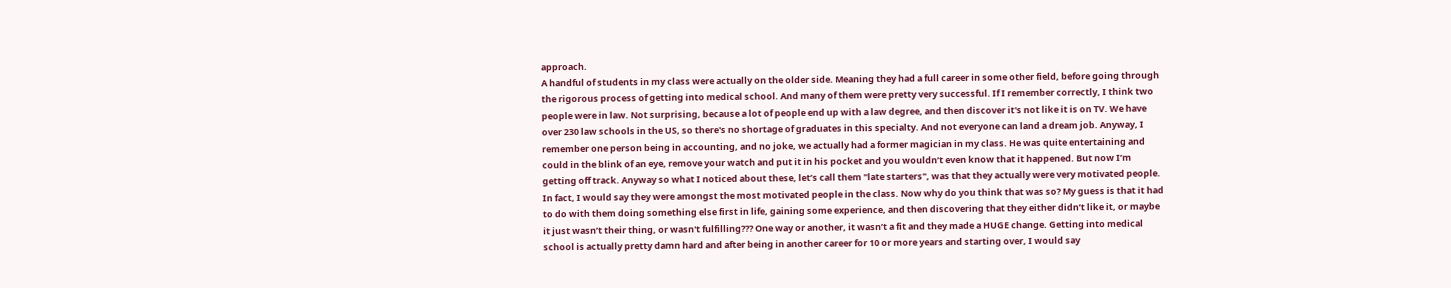approach.
A handful of students in my class were actually on the older side. Meaning they had a full career in some other field, before going through the rigorous process of getting into medical school. And many of them were pretty very successful. If I remember correctly, I think two people were in law. Not surprising, because a lot of people end up with a law degree, and then discover it's not like it is on TV. We have over 230 law schools in the US, so there's no shortage of graduates in this specialty. And not everyone can land a dream job. Anyway, I remember one person being in accounting, and no joke, we actually had a former magician in my class. He was quite entertaining and could in the blink of an eye, remove your watch and put it in his pocket and you wouldn’t even know that it happened. But now I’m getting off track. Anyway so what I noticed about these, let’s call them "late starters", was that they actually were very motivated people. In fact, I would say they were amongst the most motivated people in the class. Now why do you think that was so? My guess is that it had to do with them doing something else first in life, gaining some experience, and then discovering that they either didn’t like it, or maybe it just wasn’t their thing, or wasn't fulfilling??? One way or another, it wasn’t a fit and they made a HUGE change. Getting into medical school is actually pretty damn hard and after being in another career for 10 or more years and starting over, I would say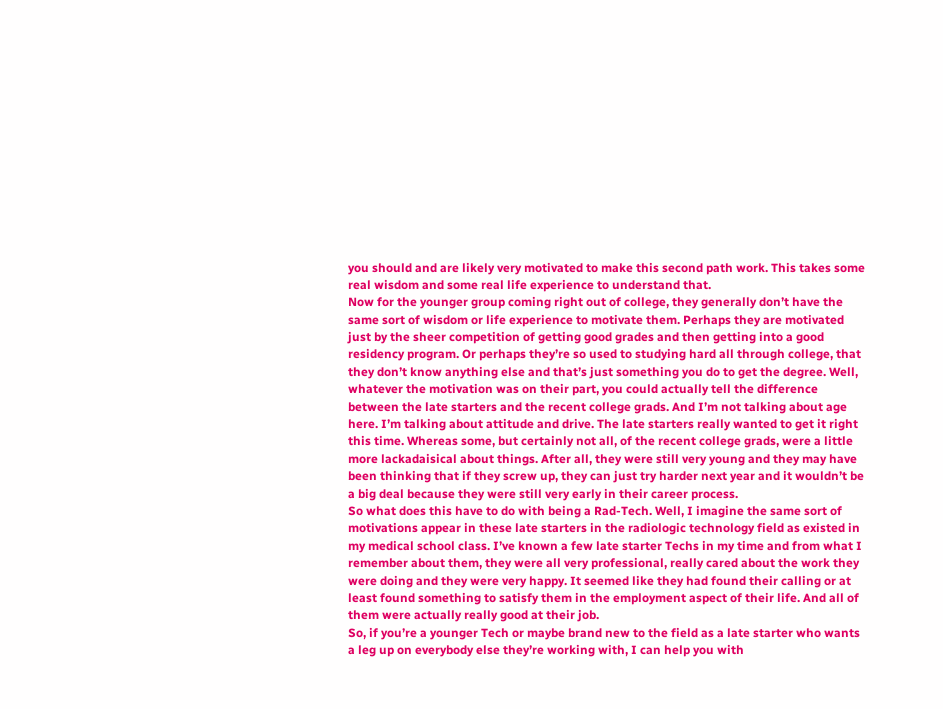you should and are likely very motivated to make this second path work. This takes some real wisdom and some real life experience to understand that.
Now for the younger group coming right out of college, they generally don’t have the same sort of wisdom or life experience to motivate them. Perhaps they are motivated just by the sheer competition of getting good grades and then getting into a good residency program. Or perhaps they’re so used to studying hard all through college, that they don’t know anything else and that’s just something you do to get the degree. Well, whatever the motivation was on their part, you could actually tell the difference between the late starters and the recent college grads. And I’m not talking about age here. I’m talking about attitude and drive. The late starters really wanted to get it right this time. Whereas some, but certainly not all, of the recent college grads, were a little more lackadaisical about things. After all, they were still very young and they may have been thinking that if they screw up, they can just try harder next year and it wouldn’t be a big deal because they were still very early in their career process.
So what does this have to do with being a Rad-Tech. Well, I imagine the same sort of motivations appear in these late starters in the radiologic technology field as existed in my medical school class. I’ve known a few late starter Techs in my time and from what I remember about them, they were all very professional, really cared about the work they were doing and they were very happy. It seemed like they had found their calling or at least found something to satisfy them in the employment aspect of their life. And all of them were actually really good at their job.
So, if you’re a younger Tech or maybe brand new to the field as a late starter who wants a leg up on everybody else they’re working with, I can help you with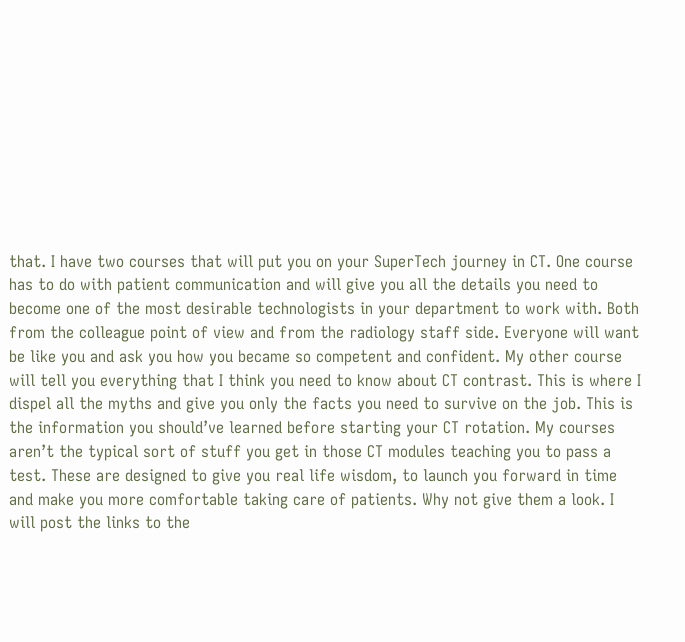that. I have two courses that will put you on your SuperTech journey in CT. One course has to do with patient communication and will give you all the details you need to become one of the most desirable technologists in your department to work with. Both from the colleague point of view and from the radiology staff side. Everyone will want be like you and ask you how you became so competent and confident. My other course will tell you everything that I think you need to know about CT contrast. This is where I dispel all the myths and give you only the facts you need to survive on the job. This is the information you should’ve learned before starting your CT rotation. My courses aren’t the typical sort of stuff you get in those CT modules teaching you to pass a test. These are designed to give you real life wisdom, to launch you forward in time and make you more comfortable taking care of patients. Why not give them a look. I will post the links to the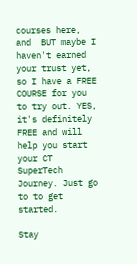courses here, and  BUT maybe I haven't earned your trust yet, so I have a FREE COURSE for you to try out. YES, it's definitely FREE and will help you start your CT SuperTech Journey. Just go to to get started.

Stay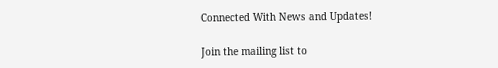Connected With News and Updates!

Join the mailing list to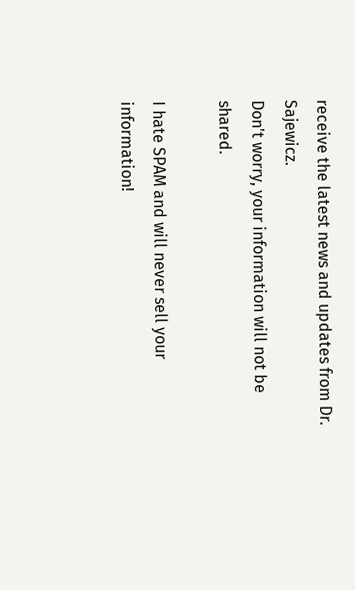receive the latest news and updates from Dr. Sajewicz.
Don't worry, your information will not be shared.

I hate SPAM and will never sell your information!